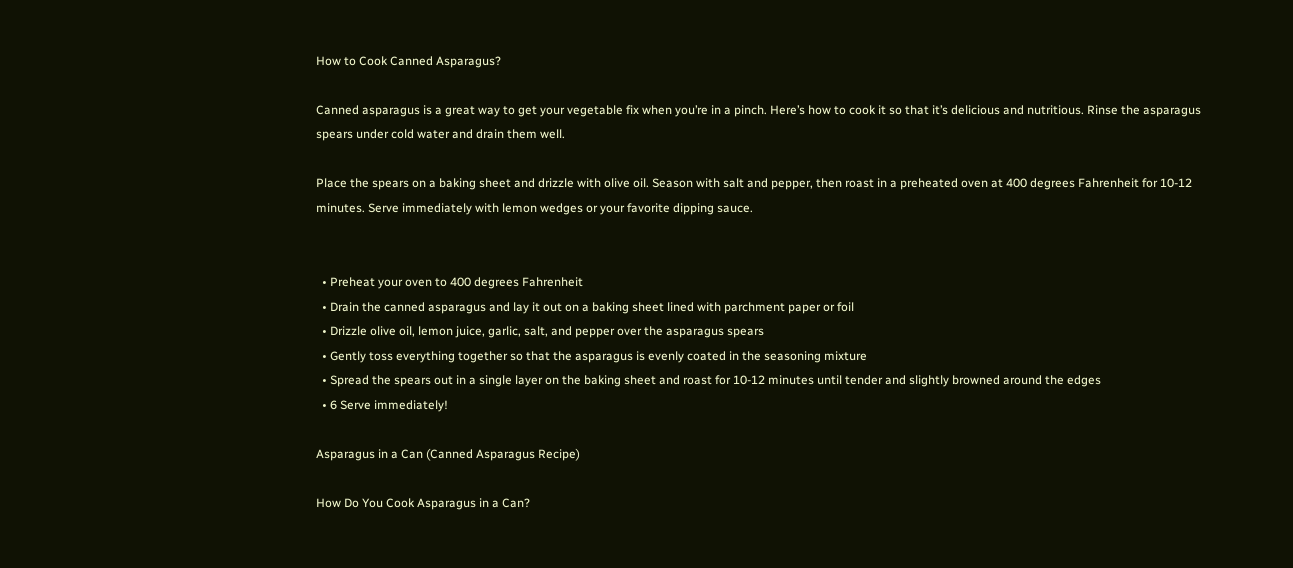How to Cook Canned Asparagus?

Canned asparagus is a great way to get your vegetable fix when you’re in a pinch. Here’s how to cook it so that it’s delicious and nutritious. Rinse the asparagus spears under cold water and drain them well.

Place the spears on a baking sheet and drizzle with olive oil. Season with salt and pepper, then roast in a preheated oven at 400 degrees Fahrenheit for 10-12 minutes. Serve immediately with lemon wedges or your favorite dipping sauce.


  • Preheat your oven to 400 degrees Fahrenheit
  • Drain the canned asparagus and lay it out on a baking sheet lined with parchment paper or foil
  • Drizzle olive oil, lemon juice, garlic, salt, and pepper over the asparagus spears
  • Gently toss everything together so that the asparagus is evenly coated in the seasoning mixture
  • Spread the spears out in a single layer on the baking sheet and roast for 10-12 minutes until tender and slightly browned around the edges
  • 6 Serve immediately!

Asparagus in a Can (Canned Asparagus Recipe)

How Do You Cook Asparagus in a Can?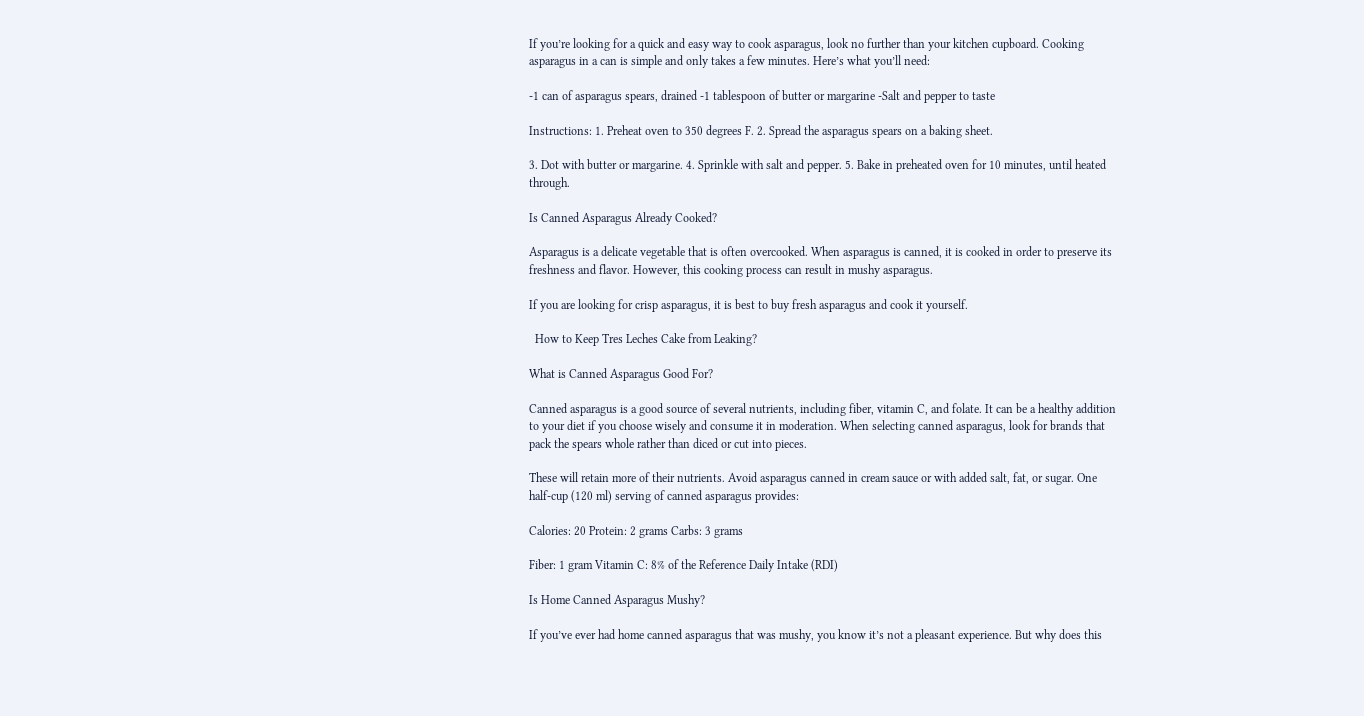If you’re looking for a quick and easy way to cook asparagus, look no further than your kitchen cupboard. Cooking asparagus in a can is simple and only takes a few minutes. Here’s what you’ll need:

-1 can of asparagus spears, drained -1 tablespoon of butter or margarine -Salt and pepper to taste

Instructions: 1. Preheat oven to 350 degrees F. 2. Spread the asparagus spears on a baking sheet.

3. Dot with butter or margarine. 4. Sprinkle with salt and pepper. 5. Bake in preheated oven for 10 minutes, until heated through.

Is Canned Asparagus Already Cooked?

Asparagus is a delicate vegetable that is often overcooked. When asparagus is canned, it is cooked in order to preserve its freshness and flavor. However, this cooking process can result in mushy asparagus.

If you are looking for crisp asparagus, it is best to buy fresh asparagus and cook it yourself.

  How to Keep Tres Leches Cake from Leaking?

What is Canned Asparagus Good For?

Canned asparagus is a good source of several nutrients, including fiber, vitamin C, and folate. It can be a healthy addition to your diet if you choose wisely and consume it in moderation. When selecting canned asparagus, look for brands that pack the spears whole rather than diced or cut into pieces.

These will retain more of their nutrients. Avoid asparagus canned in cream sauce or with added salt, fat, or sugar. One half-cup (120 ml) serving of canned asparagus provides:

Calories: 20 Protein: 2 grams Carbs: 3 grams

Fiber: 1 gram Vitamin C: 8% of the Reference Daily Intake (RDI)

Is Home Canned Asparagus Mushy?

If you’ve ever had home canned asparagus that was mushy, you know it’s not a pleasant experience. But why does this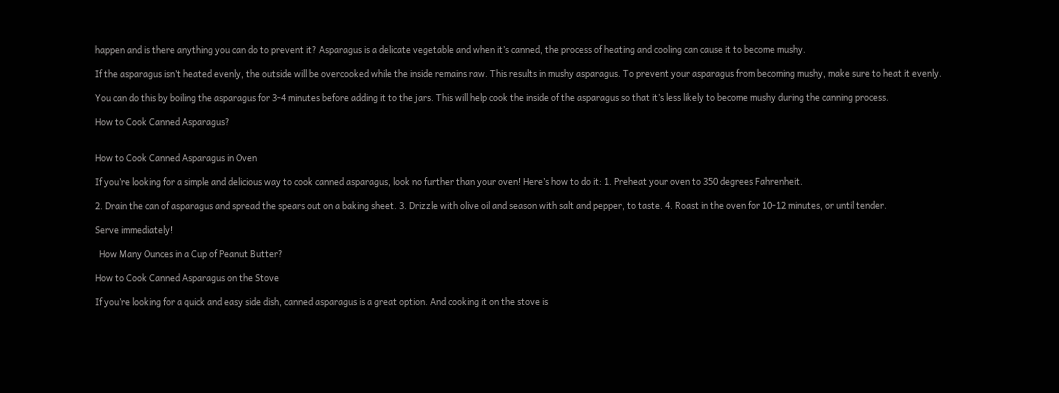happen and is there anything you can do to prevent it? Asparagus is a delicate vegetable and when it’s canned, the process of heating and cooling can cause it to become mushy.

If the asparagus isn’t heated evenly, the outside will be overcooked while the inside remains raw. This results in mushy asparagus. To prevent your asparagus from becoming mushy, make sure to heat it evenly.

You can do this by boiling the asparagus for 3-4 minutes before adding it to the jars. This will help cook the inside of the asparagus so that it’s less likely to become mushy during the canning process.

How to Cook Canned Asparagus?


How to Cook Canned Asparagus in Oven

If you’re looking for a simple and delicious way to cook canned asparagus, look no further than your oven! Here’s how to do it: 1. Preheat your oven to 350 degrees Fahrenheit.

2. Drain the can of asparagus and spread the spears out on a baking sheet. 3. Drizzle with olive oil and season with salt and pepper, to taste. 4. Roast in the oven for 10-12 minutes, or until tender.

Serve immediately!

  How Many Ounces in a Cup of Peanut Butter?

How to Cook Canned Asparagus on the Stove

If you’re looking for a quick and easy side dish, canned asparagus is a great option. And cooking it on the stove is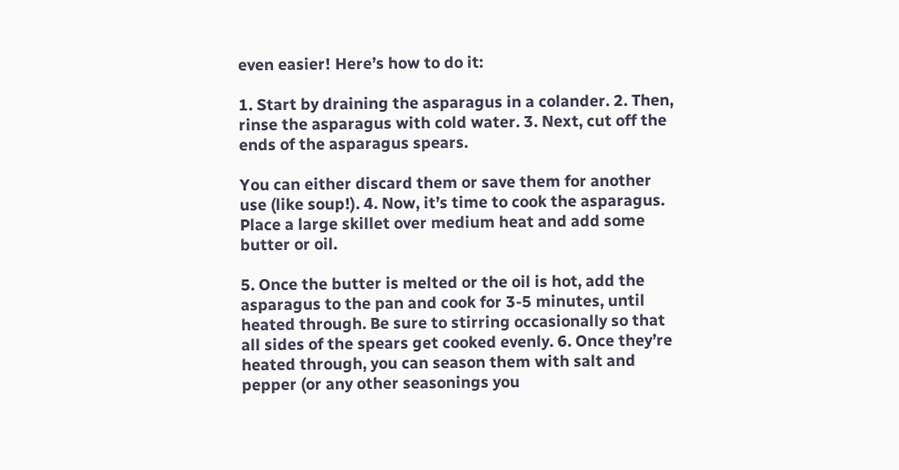even easier! Here’s how to do it:

1. Start by draining the asparagus in a colander. 2. Then, rinse the asparagus with cold water. 3. Next, cut off the ends of the asparagus spears.

You can either discard them or save them for another use (like soup!). 4. Now, it’s time to cook the asparagus. Place a large skillet over medium heat and add some butter or oil.

5. Once the butter is melted or the oil is hot, add the asparagus to the pan and cook for 3-5 minutes, until heated through. Be sure to stirring occasionally so that all sides of the spears get cooked evenly. 6. Once they’re heated through, you can season them with salt and pepper (or any other seasonings you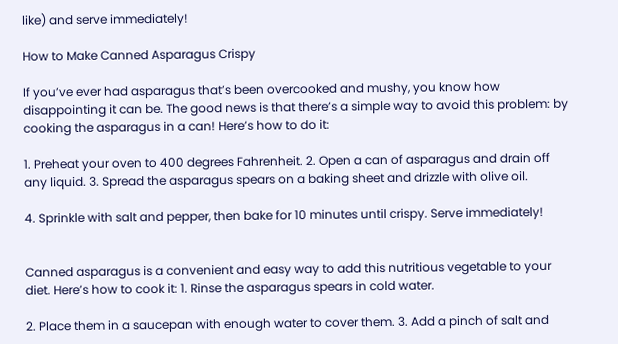like) and serve immediately!

How to Make Canned Asparagus Crispy

If you’ve ever had asparagus that’s been overcooked and mushy, you know how disappointing it can be. The good news is that there’s a simple way to avoid this problem: by cooking the asparagus in a can! Here’s how to do it:

1. Preheat your oven to 400 degrees Fahrenheit. 2. Open a can of asparagus and drain off any liquid. 3. Spread the asparagus spears on a baking sheet and drizzle with olive oil.

4. Sprinkle with salt and pepper, then bake for 10 minutes until crispy. Serve immediately!


Canned asparagus is a convenient and easy way to add this nutritious vegetable to your diet. Here’s how to cook it: 1. Rinse the asparagus spears in cold water.

2. Place them in a saucepan with enough water to cover them. 3. Add a pinch of salt and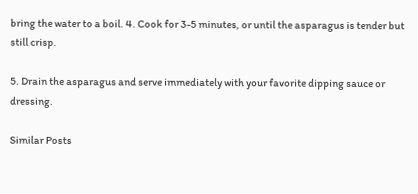bring the water to a boil. 4. Cook for 3-5 minutes, or until the asparagus is tender but still crisp.

5. Drain the asparagus and serve immediately with your favorite dipping sauce or dressing.

Similar Posts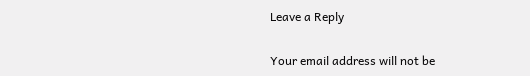Leave a Reply

Your email address will not be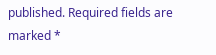published. Required fields are marked *